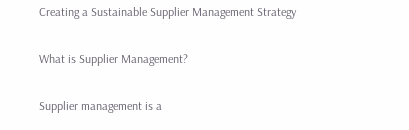Creating a Sustainable Supplier Management Strategy

What is Supplier Management?

Supplier management is a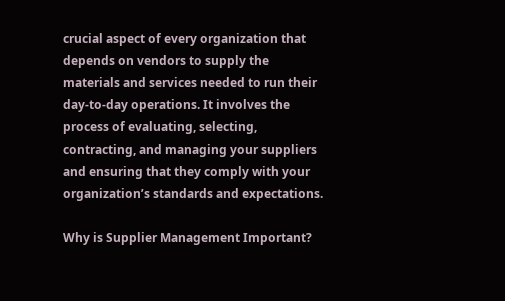crucial aspect of every organization that depends on vendors to supply the materials and services needed to run their day-to-day operations. It involves the process of evaluating, selecting, contracting, and managing your suppliers and ensuring that they comply with your organization’s standards and expectations.

Why is Supplier Management Important?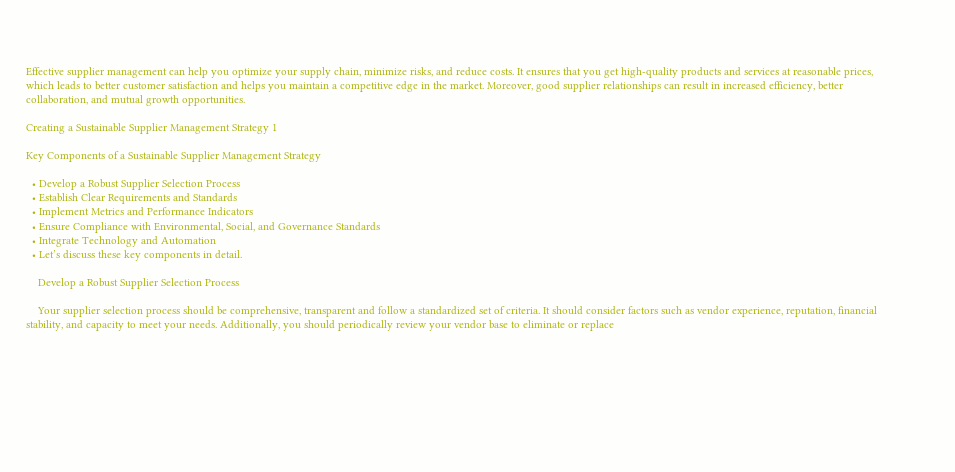Effective supplier management can help you optimize your supply chain, minimize risks, and reduce costs. It ensures that you get high-quality products and services at reasonable prices, which leads to better customer satisfaction and helps you maintain a competitive edge in the market. Moreover, good supplier relationships can result in increased efficiency, better collaboration, and mutual growth opportunities.

Creating a Sustainable Supplier Management Strategy 1

Key Components of a Sustainable Supplier Management Strategy

  • Develop a Robust Supplier Selection Process
  • Establish Clear Requirements and Standards
  • Implement Metrics and Performance Indicators
  • Ensure Compliance with Environmental, Social, and Governance Standards
  • Integrate Technology and Automation
  • Let’s discuss these key components in detail.

    Develop a Robust Supplier Selection Process

    Your supplier selection process should be comprehensive, transparent and follow a standardized set of criteria. It should consider factors such as vendor experience, reputation, financial stability, and capacity to meet your needs. Additionally, you should periodically review your vendor base to eliminate or replace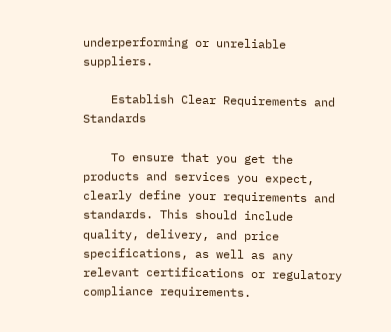underperforming or unreliable suppliers.

    Establish Clear Requirements and Standards

    To ensure that you get the products and services you expect, clearly define your requirements and standards. This should include quality, delivery, and price specifications, as well as any relevant certifications or regulatory compliance requirements.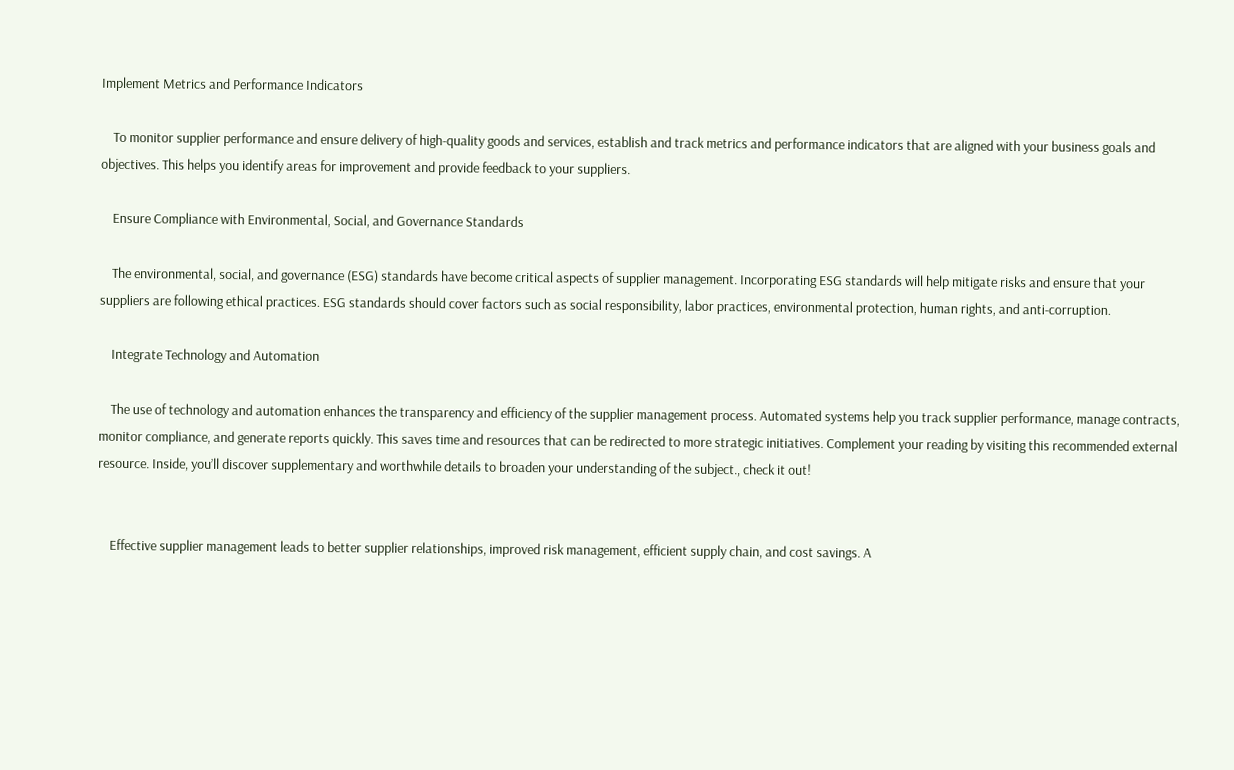Implement Metrics and Performance Indicators

    To monitor supplier performance and ensure delivery of high-quality goods and services, establish and track metrics and performance indicators that are aligned with your business goals and objectives. This helps you identify areas for improvement and provide feedback to your suppliers.

    Ensure Compliance with Environmental, Social, and Governance Standards

    The environmental, social, and governance (ESG) standards have become critical aspects of supplier management. Incorporating ESG standards will help mitigate risks and ensure that your suppliers are following ethical practices. ESG standards should cover factors such as social responsibility, labor practices, environmental protection, human rights, and anti-corruption.

    Integrate Technology and Automation

    The use of technology and automation enhances the transparency and efficiency of the supplier management process. Automated systems help you track supplier performance, manage contracts, monitor compliance, and generate reports quickly. This saves time and resources that can be redirected to more strategic initiatives. Complement your reading by visiting this recommended external resource. Inside, you’ll discover supplementary and worthwhile details to broaden your understanding of the subject., check it out!


    Effective supplier management leads to better supplier relationships, improved risk management, efficient supply chain, and cost savings. A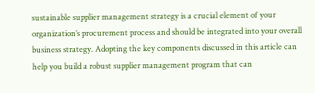sustainable supplier management strategy is a crucial element of your organization’s procurement process and should be integrated into your overall business strategy. Adopting the key components discussed in this article can help you build a robust supplier management program that can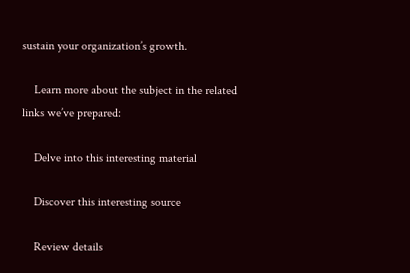sustain your organization’s growth.

    Learn more about the subject in the related links we’ve prepared:

    Delve into this interesting material

    Discover this interesting source

    Review details